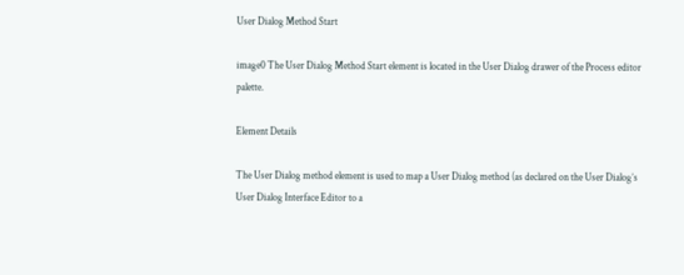User Dialog Method Start

image0 The User Dialog Method Start element is located in the User Dialog drawer of the Process editor palette.

Element Details

The User Dialog method element is used to map a User Dialog method (as declared on the User Dialog’s User Dialog Interface Editor to a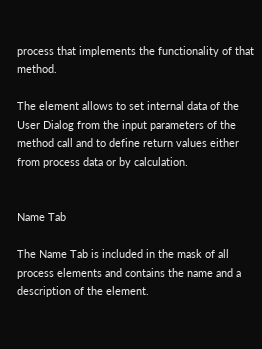process that implements the functionality of that method.

The element allows to set internal data of the User Dialog from the input parameters of the method call and to define return values either from process data or by calculation.


Name Tab

The Name Tab is included in the mask of all process elements and contains the name and a description of the element.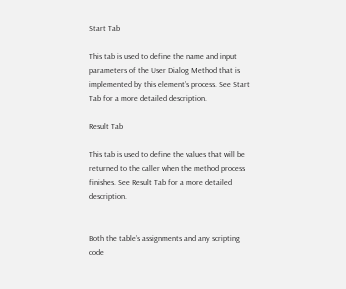Start Tab

This tab is used to define the name and input parameters of the User Dialog Method that is implemented by this element’s process. See Start Tab for a more detailed description.

Result Tab

This tab is used to define the values that will be returned to the caller when the method process finishes. See Result Tab for a more detailed description.


Both the table’s assignments and any scripting code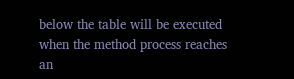below the table will be executed when the method process reaches an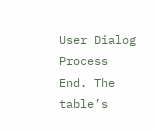User Dialog Process End. The table’s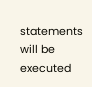statements will be executed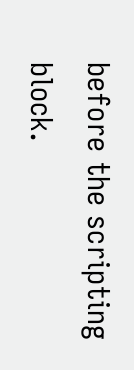before the scripting block.